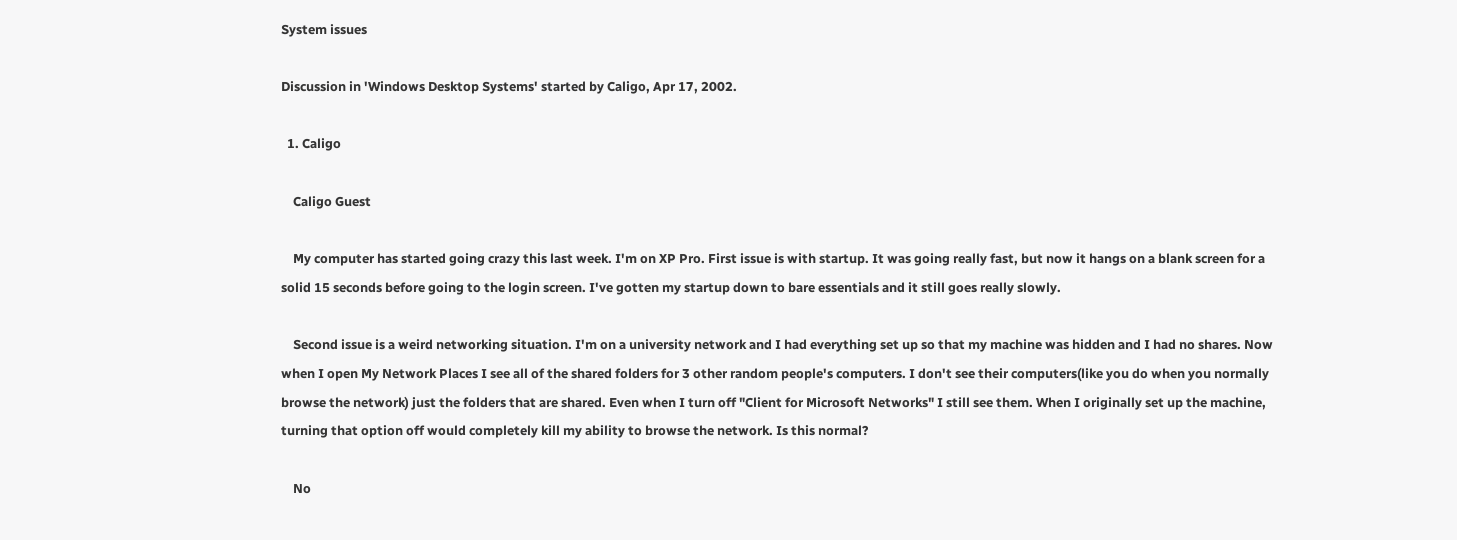System issues

Discussion in 'Windows Desktop Systems' started by Caligo, Apr 17, 2002.

  1. Caligo

    Caligo Guest

    My computer has started going crazy this last week. I'm on XP Pro. First issue is with startup. It was going really fast, but now it hangs on a blank screen for a solid 15 seconds before going to the login screen. I've gotten my startup down to bare essentials and it still goes really slowly.

    Second issue is a weird networking situation. I'm on a university network and I had everything set up so that my machine was hidden and I had no shares. Now when I open My Network Places I see all of the shared folders for 3 other random people's computers. I don't see their computers(like you do when you normally browse the network) just the folders that are shared. Even when I turn off "Client for Microsoft Networks" I still see them. When I originally set up the machine, turning that option off would completely kill my ability to browse the network. Is this normal?

    No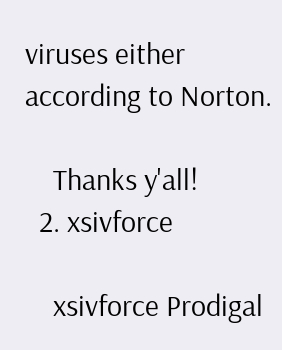viruses either according to Norton.

    Thanks y'all!
  2. xsivforce

    xsivforce Prodigal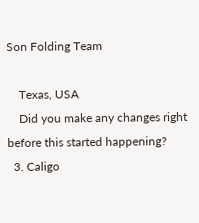Son Folding Team

    Texas, USA
    Did you make any changes right before this started happening?
  3. Caligo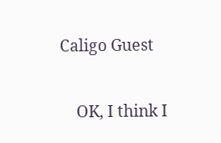Caligo Guest

    OK, I think I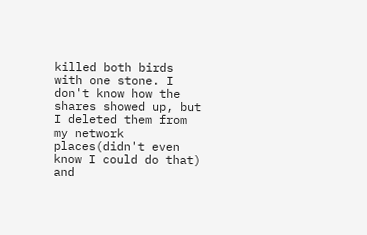killed both birds with one stone. I don't know how the shares showed up, but I deleted them from my network places(didn't even know I could do that) and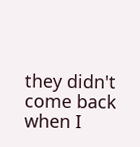they didn't come back when I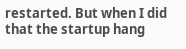restarted. But when I did that the startup hang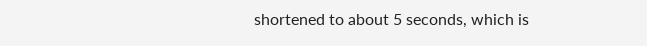shortened to about 5 seconds, which is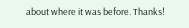about where it was before. Thanks!